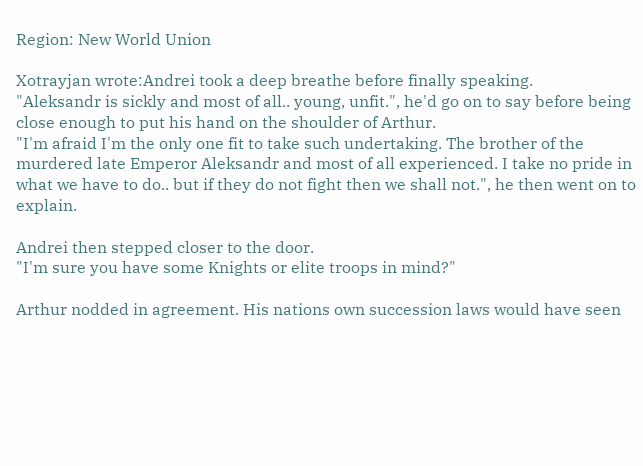Region: New World Union

Xotrayjan wrote:Andrei took a deep breathe before finally speaking.
"Aleksandr is sickly and most of all.. young, unfit.", he'd go on to say before being close enough to put his hand on the shoulder of Arthur.
"I'm afraid I'm the only one fit to take such undertaking. The brother of the murdered late Emperor Aleksandr and most of all experienced. I take no pride in what we have to do.. but if they do not fight then we shall not.", he then went on to explain.

Andrei then stepped closer to the door.
"I'm sure you have some Knights or elite troops in mind?"

Arthur nodded in agreement. His nations own succession laws would have seen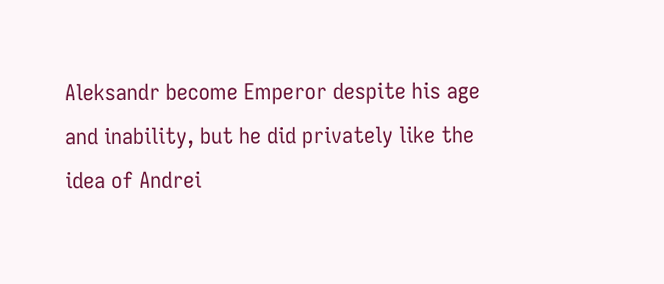Aleksandr become Emperor despite his age and inability, but he did privately like the idea of Andrei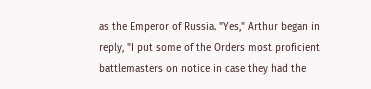as the Emperor of Russia. "Yes," Arthur began in reply, "I put some of the Orders most proficient battlemasters on notice in case they had the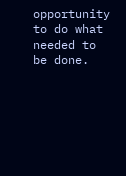opportunity to do what needed to be done.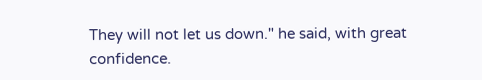They will not let us down." he said, with great confidence.